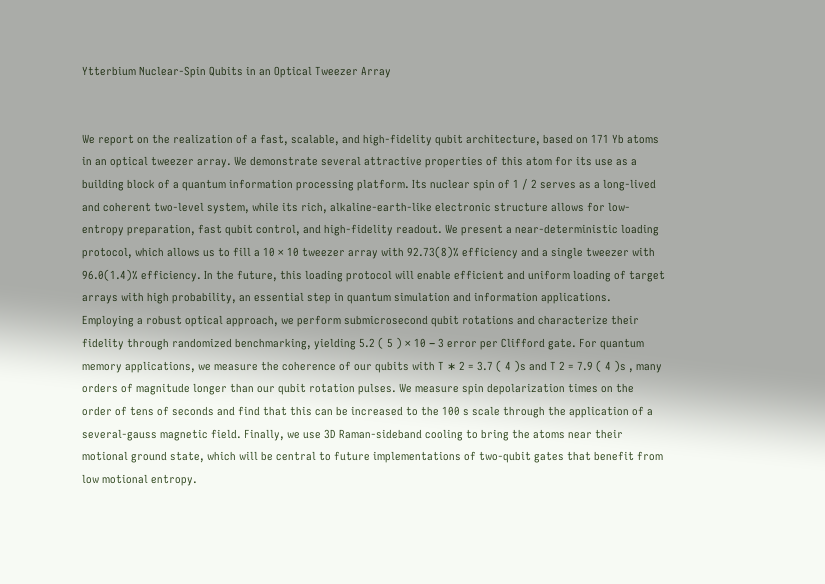Ytterbium Nuclear-Spin Qubits in an Optical Tweezer Array


We report on the realization of a fast, scalable, and high-fidelity qubit architecture, based on 171 Yb atoms in an optical tweezer array. We demonstrate several attractive properties of this atom for its use as a building block of a quantum information processing platform. Its nuclear spin of 1 / 2 serves as a long-lived and coherent two-level system, while its rich, alkaline-earth-like electronic structure allows for low-entropy preparation, fast qubit control, and high-fidelity readout. We present a near-deterministic loading protocol, which allows us to fill a 10 × 10 tweezer array with 92.73(8)% efficiency and a single tweezer with 96.0(1.4)% efficiency. In the future, this loading protocol will enable efficient and uniform loading of target arrays with high probability, an essential step in quantum simulation and information applications. Employing a robust optical approach, we perform submicrosecond qubit rotations and characterize their fidelity through randomized benchmarking, yielding 5.2 ( 5 ) × 10 − 3 error per Clifford gate. For quantum memory applications, we measure the coherence of our qubits with T ∗ 2 = 3.7 ( 4 )s and T 2 = 7.9 ( 4 )s , many orders of magnitude longer than our qubit rotation pulses. We measure spin depolarization times on the order of tens of seconds and find that this can be increased to the 100 s scale through the application of a several-gauss magnetic field. Finally, we use 3D Raman-sideband cooling to bring the atoms near their motional ground state, which will be central to future implementations of two-qubit gates that benefit from low motional entropy.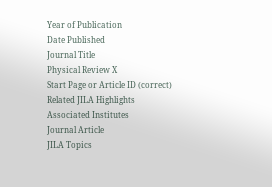Year of Publication
Date Published
Journal Title
Physical Review X
Start Page or Article ID (correct)
Related JILA Highlights
Associated Institutes
Journal Article
JILA Topics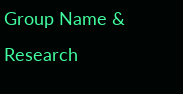Group Name & Research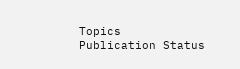Topics
Publication Status